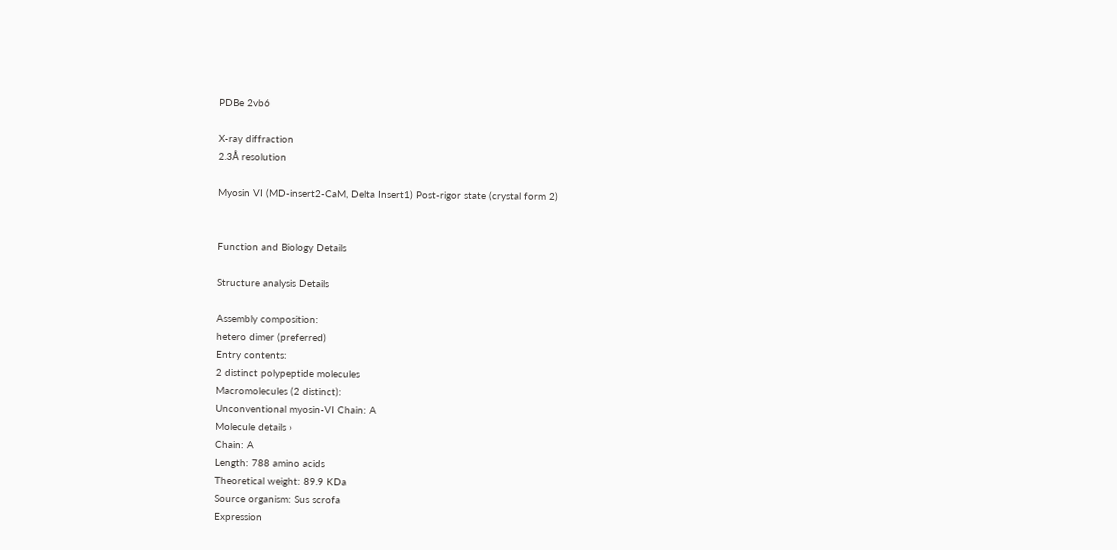PDBe 2vb6

X-ray diffraction
2.3Å resolution

Myosin VI (MD-insert2-CaM, Delta Insert1) Post-rigor state (crystal form 2)


Function and Biology Details

Structure analysis Details

Assembly composition:
hetero dimer (preferred)
Entry contents:
2 distinct polypeptide molecules
Macromolecules (2 distinct):
Unconventional myosin-VI Chain: A
Molecule details ›
Chain: A
Length: 788 amino acids
Theoretical weight: 89.9 KDa
Source organism: Sus scrofa
Expression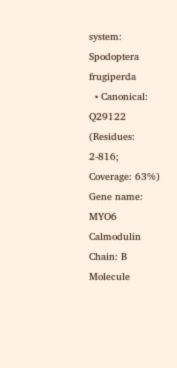system: Spodoptera frugiperda
  • Canonical: Q29122 (Residues: 2-816; Coverage: 63%)
Gene name: MYO6
Calmodulin Chain: B
Molecule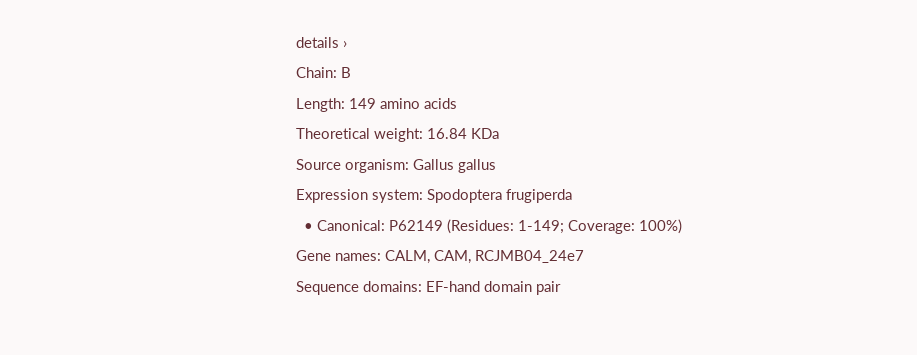details ›
Chain: B
Length: 149 amino acids
Theoretical weight: 16.84 KDa
Source organism: Gallus gallus
Expression system: Spodoptera frugiperda
  • Canonical: P62149 (Residues: 1-149; Coverage: 100%)
Gene names: CALM, CAM, RCJMB04_24e7
Sequence domains: EF-hand domain pair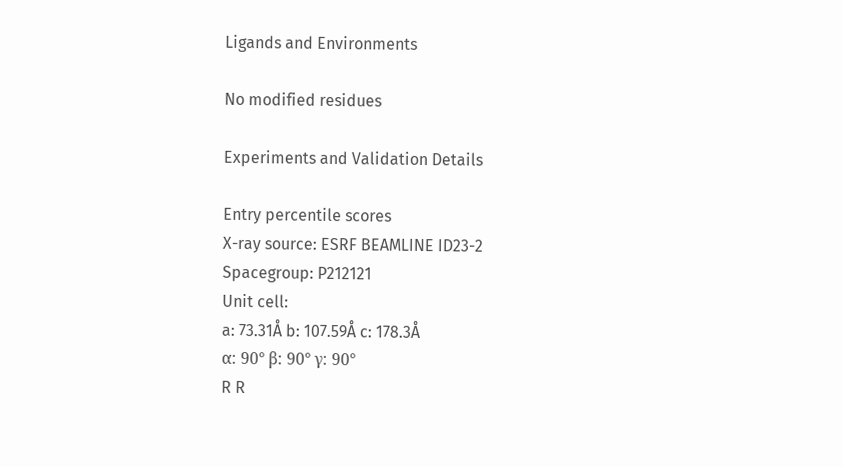Ligands and Environments

No modified residues

Experiments and Validation Details

Entry percentile scores
X-ray source: ESRF BEAMLINE ID23-2
Spacegroup: P212121
Unit cell:
a: 73.31Å b: 107.59Å c: 178.3Å
α: 90° β: 90° γ: 90°
R R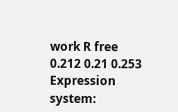work R free
0.212 0.21 0.253
Expression system: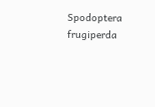Spodoptera frugiperda